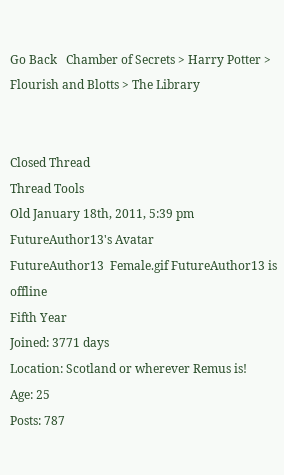Go Back   Chamber of Secrets > Harry Potter > Flourish and Blotts > The Library


Closed Thread
Thread Tools
Old January 18th, 2011, 5:39 pm
FutureAuthor13's Avatar
FutureAuthor13  Female.gif FutureAuthor13 is offline
Fifth Year
Joined: 3771 days
Location: Scotland or wherever Remus is!
Age: 25
Posts: 787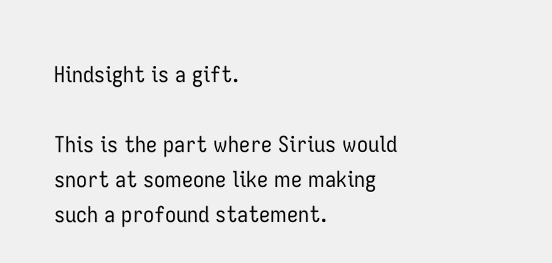Hindsight is a gift.

This is the part where Sirius would snort at someone like me making such a profound statement.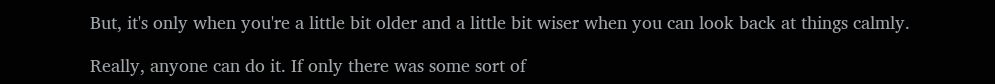But, it's only when you're a little bit older and a little bit wiser when you can look back at things calmly.

Really, anyone can do it. If only there was some sort of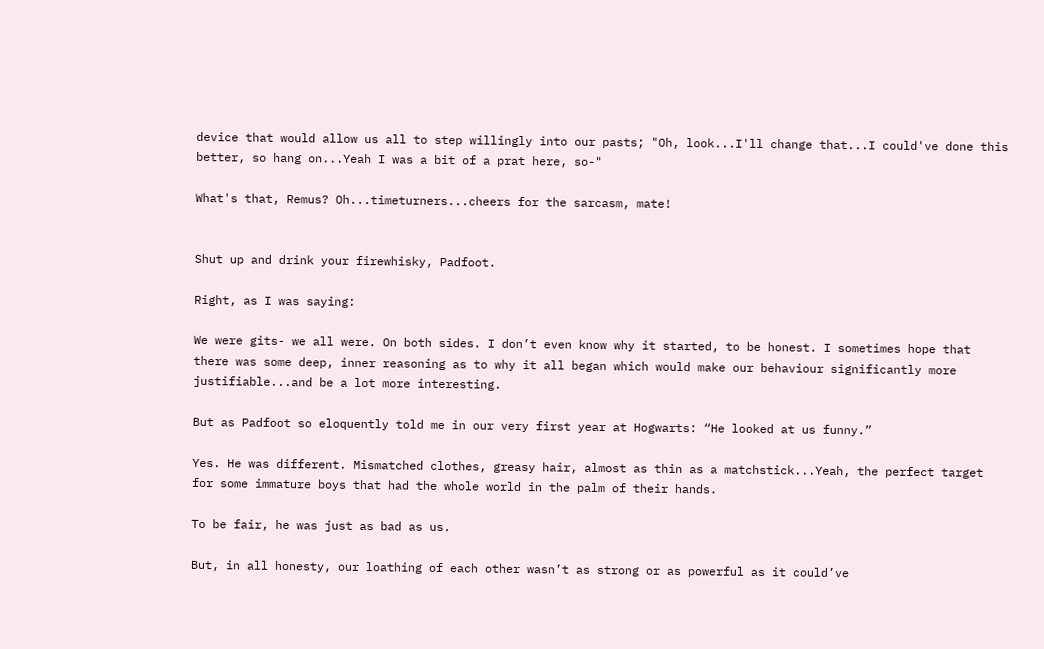device that would allow us all to step willingly into our pasts; "Oh, look...I'll change that...I could've done this better, so hang on...Yeah I was a bit of a prat here, so-"

What's that, Remus? Oh...timeturners...cheers for the sarcasm, mate!


Shut up and drink your firewhisky, Padfoot.

Right, as I was saying:

We were gits- we all were. On both sides. I don’t even know why it started, to be honest. I sometimes hope that there was some deep, inner reasoning as to why it all began which would make our behaviour significantly more justifiable...and be a lot more interesting.

But as Padfoot so eloquently told me in our very first year at Hogwarts: “He looked at us funny.”

Yes. He was different. Mismatched clothes, greasy hair, almost as thin as a matchstick...Yeah, the perfect target for some immature boys that had the whole world in the palm of their hands.

To be fair, he was just as bad as us.

But, in all honesty, our loathing of each other wasn’t as strong or as powerful as it could’ve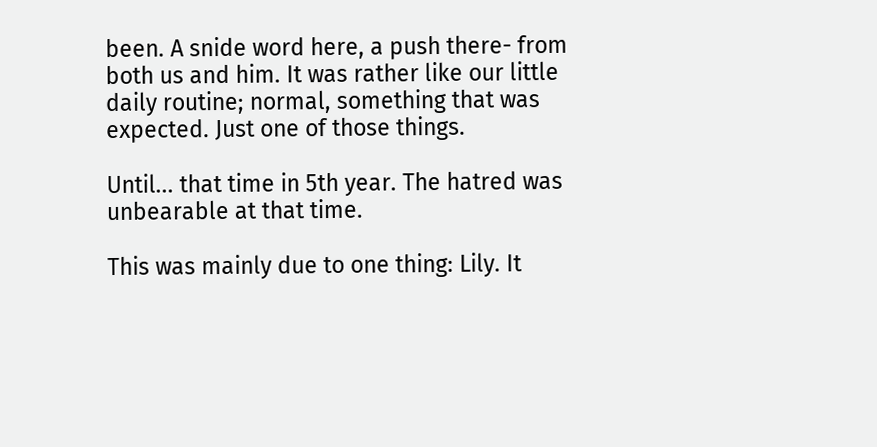been. A snide word here, a push there- from both us and him. It was rather like our little daily routine; normal, something that was expected. Just one of those things.

Until... that time in 5th year. The hatred was unbearable at that time.

This was mainly due to one thing: Lily. It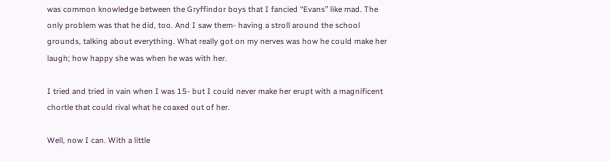was common knowledge between the Gryffindor boys that I fancied “Evans” like mad. The only problem was that he did, too. And I saw them- having a stroll around the school grounds, talking about everything. What really got on my nerves was how he could make her laugh; how happy she was when he was with her.

I tried and tried in vain when I was 15- but I could never make her erupt with a magnificent chortle that could rival what he coaxed out of her.

Well, now I can. With a little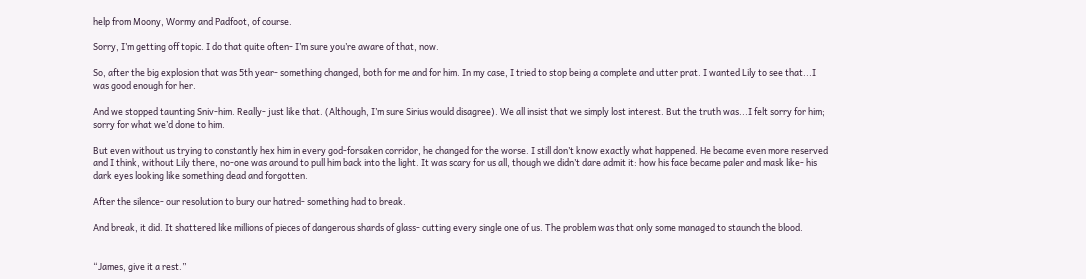help from Moony, Wormy and Padfoot, of course.

Sorry, I’m getting off topic. I do that quite often- I’m sure you’re aware of that, now.

So, after the big explosion that was 5th year- something changed, both for me and for him. In my case, I tried to stop being a complete and utter prat. I wanted Lily to see that...I was good enough for her.

And we stopped taunting Sniv-him. Really- just like that. (Although, I’m sure Sirius would disagree). We all insist that we simply lost interest. But the truth was...I felt sorry for him; sorry for what we’d done to him.

But even without us trying to constantly hex him in every god-forsaken corridor, he changed for the worse. I still don’t know exactly what happened. He became even more reserved and I think, without Lily there, no-one was around to pull him back into the light. It was scary for us all, though we didn’t dare admit it: how his face became paler and mask like- his dark eyes looking like something dead and forgotten.

After the silence- our resolution to bury our hatred- something had to break.

And break, it did. It shattered like millions of pieces of dangerous shards of glass- cutting every single one of us. The problem was that only some managed to staunch the blood.


“James, give it a rest.”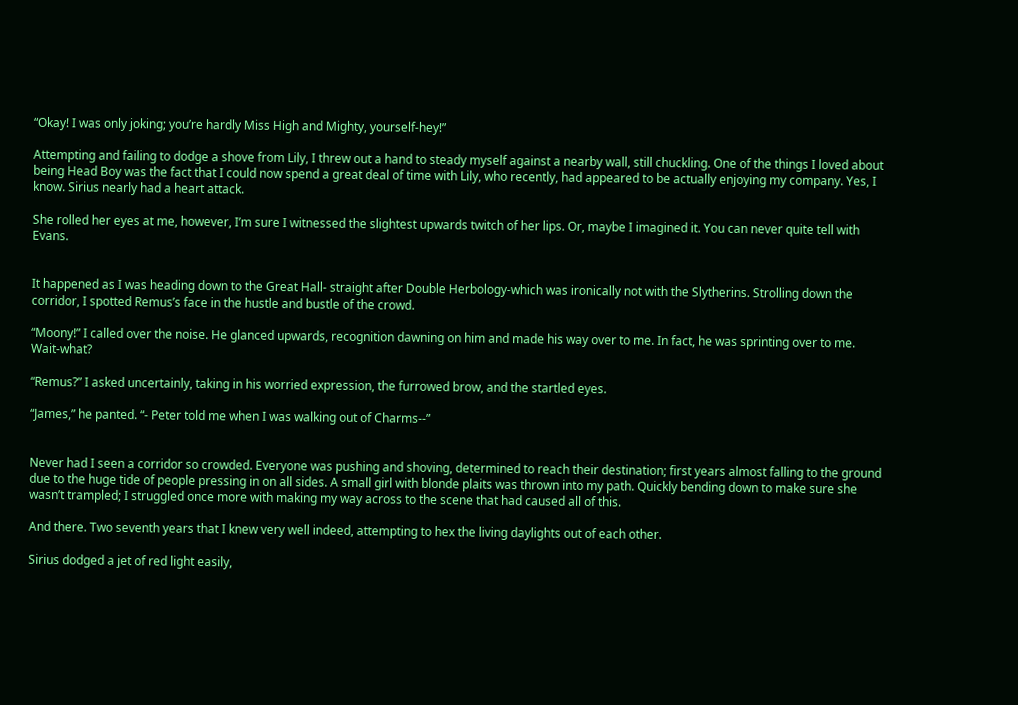“Okay! I was only joking; you’re hardly Miss High and Mighty, yourself-hey!”

Attempting and failing to dodge a shove from Lily, I threw out a hand to steady myself against a nearby wall, still chuckling. One of the things I loved about being Head Boy was the fact that I could now spend a great deal of time with Lily, who recently, had appeared to be actually enjoying my company. Yes, I know. Sirius nearly had a heart attack.

She rolled her eyes at me, however, I’m sure I witnessed the slightest upwards twitch of her lips. Or, maybe I imagined it. You can never quite tell with Evans.


It happened as I was heading down to the Great Hall- straight after Double Herbology-which was ironically not with the Slytherins. Strolling down the corridor, I spotted Remus’s face in the hustle and bustle of the crowd.

“Moony!” I called over the noise. He glanced upwards, recognition dawning on him and made his way over to me. In fact, he was sprinting over to me. Wait-what?

“Remus?” I asked uncertainly, taking in his worried expression, the furrowed brow, and the startled eyes.

“James,” he panted. “- Peter told me when I was walking out of Charms--”


Never had I seen a corridor so crowded. Everyone was pushing and shoving, determined to reach their destination; first years almost falling to the ground due to the huge tide of people pressing in on all sides. A small girl with blonde plaits was thrown into my path. Quickly bending down to make sure she wasn’t trampled; I struggled once more with making my way across to the scene that had caused all of this.

And there. Two seventh years that I knew very well indeed, attempting to hex the living daylights out of each other.

Sirius dodged a jet of red light easily,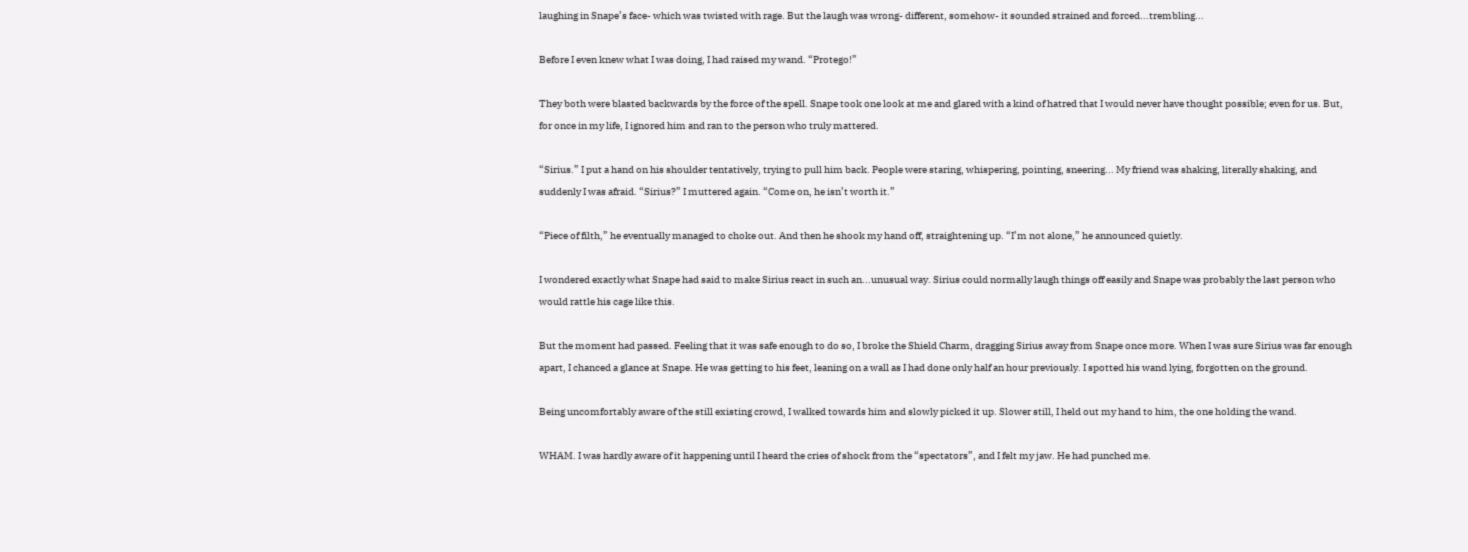laughing in Snape’s face- which was twisted with rage. But the laugh was wrong- different, somehow- it sounded strained and forced...trembling...

Before I even knew what I was doing, I had raised my wand. “Protego!”

They both were blasted backwards by the force of the spell. Snape took one look at me and glared with a kind of hatred that I would never have thought possible; even for us. But, for once in my life, I ignored him and ran to the person who truly mattered.

“Sirius.” I put a hand on his shoulder tentatively, trying to pull him back. People were staring, whispering, pointing, sneering... My friend was shaking, literally shaking, and suddenly I was afraid. “Sirius?” I muttered again. “Come on, he isn’t worth it.”

“Piece of filth,” he eventually managed to choke out. And then he shook my hand off, straightening up. “I’m not alone,” he announced quietly.

I wondered exactly what Snape had said to make Sirius react in such an...unusual way. Sirius could normally laugh things off easily and Snape was probably the last person who would rattle his cage like this.

But the moment had passed. Feeling that it was safe enough to do so, I broke the Shield Charm, dragging Sirius away from Snape once more. When I was sure Sirius was far enough apart, I chanced a glance at Snape. He was getting to his feet, leaning on a wall as I had done only half an hour previously. I spotted his wand lying, forgotten on the ground.

Being uncomfortably aware of the still existing crowd, I walked towards him and slowly picked it up. Slower still, I held out my hand to him, the one holding the wand.

WHAM. I was hardly aware of it happening until I heard the cries of shock from the “spectators”, and I felt my jaw. He had punched me.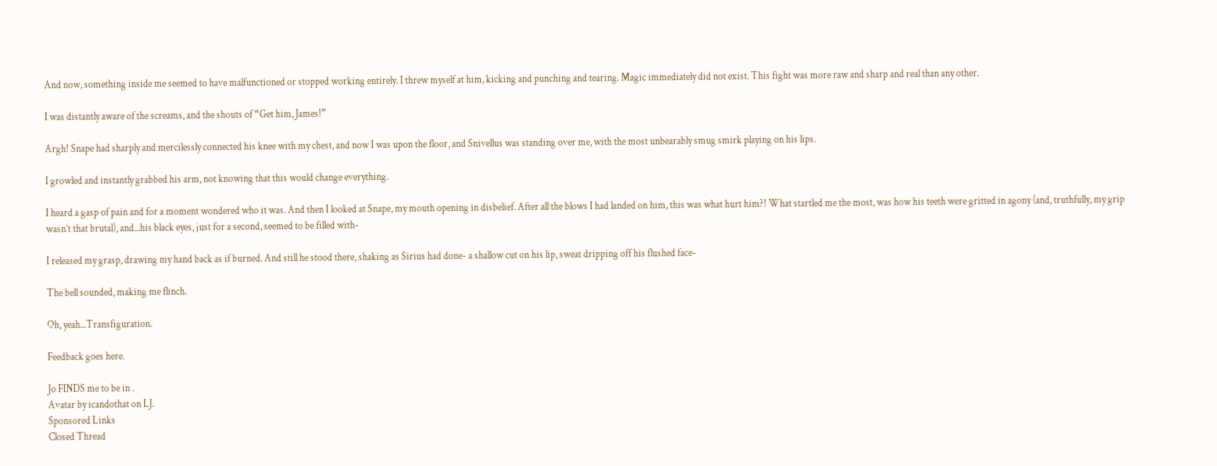And now, something inside me seemed to have malfunctioned or stopped working entirely. I threw myself at him, kicking and punching and tearing. Magic immediately did not exist. This fight was more raw and sharp and real than any other.

I was distantly aware of the screams, and the shouts of “Get him, James!”

Argh! Snape had sharply and mercilessly connected his knee with my chest, and now I was upon the floor, and Snivellus was standing over me, with the most unbearably smug smirk playing on his lips.

I growled and instantly grabbed his arm, not knowing that this would change everything.

I heard a gasp of pain and for a moment wondered who it was. And then I looked at Snape, my mouth opening in disbelief. After all the blows I had landed on him, this was what hurt him?! What startled me the most, was how his teeth were gritted in agony (and, truthfully, my grip wasn’t that brutal), and...his black eyes, just for a second, seemed to be filled with-

I released my grasp, drawing my hand back as if burned. And still he stood there, shaking as Sirius had done- a shallow cut on his lip, sweat dripping off his flushed face-

The bell sounded, making me flinch.

Oh, yeah...Transfiguration.

Feedback goes here.

Jo FINDS me to be in .
Avatar by icandothat on LJ.
Sponsored Links
Closed Thread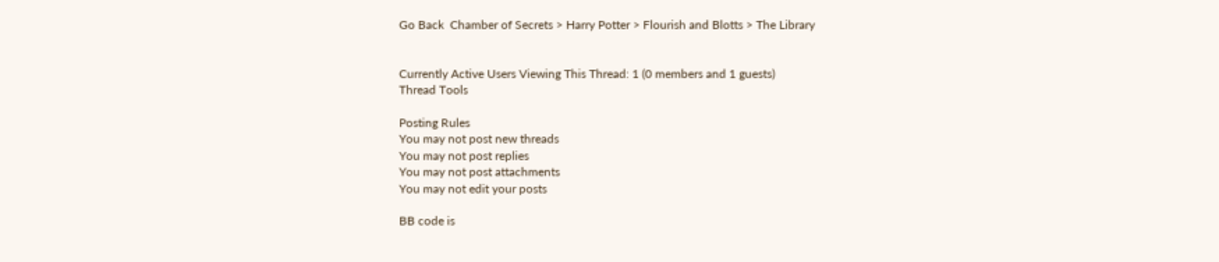Go Back  Chamber of Secrets > Harry Potter > Flourish and Blotts > The Library


Currently Active Users Viewing This Thread: 1 (0 members and 1 guests)
Thread Tools

Posting Rules
You may not post new threads
You may not post replies
You may not post attachments
You may not edit your posts

BB code is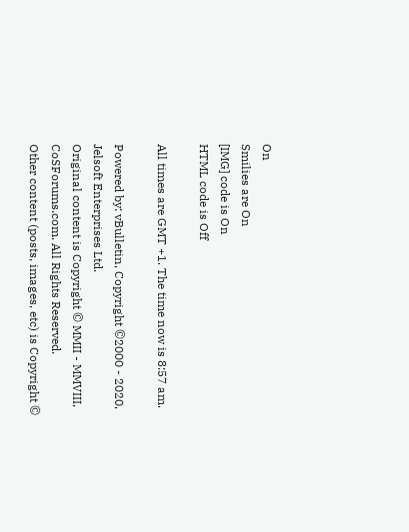On
Smilies are On
[IMG] code is On
HTML code is Off

All times are GMT +1. The time now is 8:57 am.

Powered by: vBulletin, Copyright ©2000 - 2020, Jelsoft Enterprises Ltd.
Original content is Copyright © MMII - MMVIII, CoSForums.com. All Rights Reserved.
Other content (posts, images, etc) is Copyright ©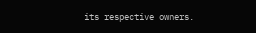its respective owners.